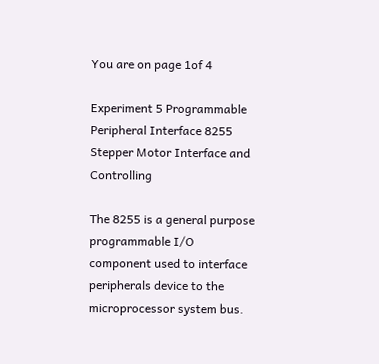You are on page 1of 4

Experiment 5 Programmable Peripheral Interface 8255 Stepper Motor Interface and Controlling

The 8255 is a general purpose programmable I/O component used to interface peripherals device to the microprocessor system bus.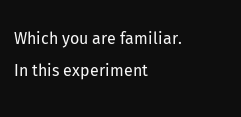Which you are familiar. In this experiment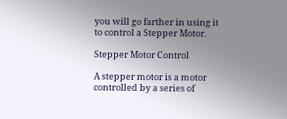you will go farther in using it to control a Stepper Motor.

Stepper Motor Control

A stepper motor is a motor controlled by a series of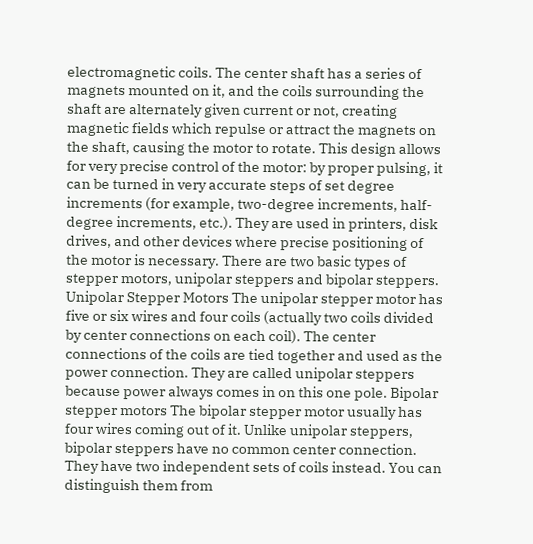electromagnetic coils. The center shaft has a series of magnets mounted on it, and the coils surrounding the shaft are alternately given current or not, creating magnetic fields which repulse or attract the magnets on the shaft, causing the motor to rotate. This design allows for very precise control of the motor: by proper pulsing, it can be turned in very accurate steps of set degree increments (for example, two-degree increments, half-degree increments, etc.). They are used in printers, disk drives, and other devices where precise positioning of the motor is necessary. There are two basic types of stepper motors, unipolar steppers and bipolar steppers. Unipolar Stepper Motors The unipolar stepper motor has five or six wires and four coils (actually two coils divided by center connections on each coil). The center connections of the coils are tied together and used as the power connection. They are called unipolar steppers because power always comes in on this one pole. Bipolar stepper motors The bipolar stepper motor usually has four wires coming out of it. Unlike unipolar steppers, bipolar steppers have no common center connection. They have two independent sets of coils instead. You can distinguish them from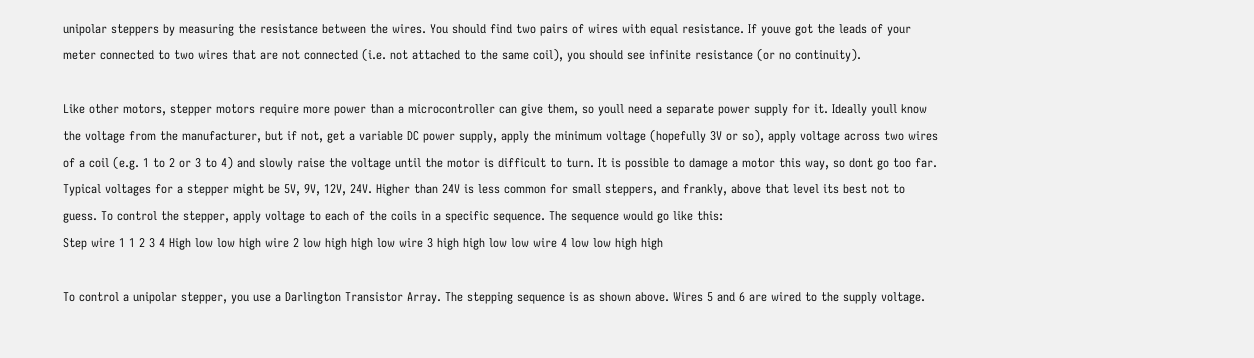unipolar steppers by measuring the resistance between the wires. You should find two pairs of wires with equal resistance. If youve got the leads of your meter connected to two wires that are not connected (i.e. not attached to the same coil), you should see infinite resistance (or no continuity).

Like other motors, stepper motors require more power than a microcontroller can give them, so youll need a separate power supply for it. Ideally youll know the voltage from the manufacturer, but if not, get a variable DC power supply, apply the minimum voltage (hopefully 3V or so), apply voltage across two wires of a coil (e.g. 1 to 2 or 3 to 4) and slowly raise the voltage until the motor is difficult to turn. It is possible to damage a motor this way, so dont go too far. Typical voltages for a stepper might be 5V, 9V, 12V, 24V. Higher than 24V is less common for small steppers, and frankly, above that level its best not to guess. To control the stepper, apply voltage to each of the coils in a specific sequence. The sequence would go like this:
Step wire 1 1 2 3 4 High low low high wire 2 low high high low wire 3 high high low low wire 4 low low high high

To control a unipolar stepper, you use a Darlington Transistor Array. The stepping sequence is as shown above. Wires 5 and 6 are wired to the supply voltage.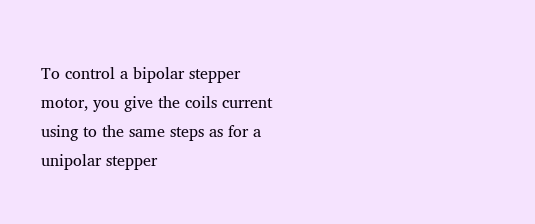To control a bipolar stepper motor, you give the coils current using to the same steps as for a unipolar stepper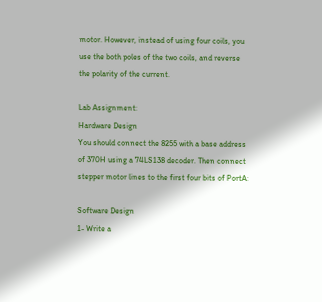motor. However, instead of using four coils, you use the both poles of the two coils, and reverse the polarity of the current.

Lab Assignment:
Hardware Design
You should connect the 8255 with a base address of 370H using a 74LS138 decoder. Then connect stepper motor lines to the first four bits of PortA:

Software Design
1- Write a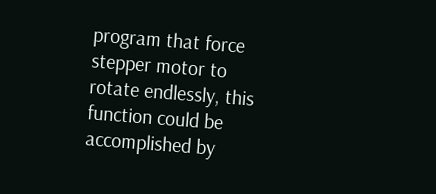program that force stepper motor to rotate endlessly, this function could be accomplished by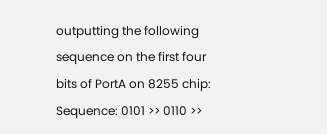outputting the following sequence on the first four bits of PortA on 8255 chip: Sequence: 0101 >> 0110 >>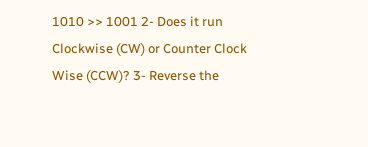1010 >> 1001 2- Does it run Clockwise (CW) or Counter Clock Wise (CCW)? 3- Reverse the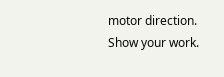motor direction. Show your work.